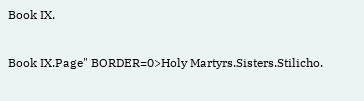Book IX.

Book IX.Page" BORDER=0>Holy Martyrs.Sisters.Stilicho.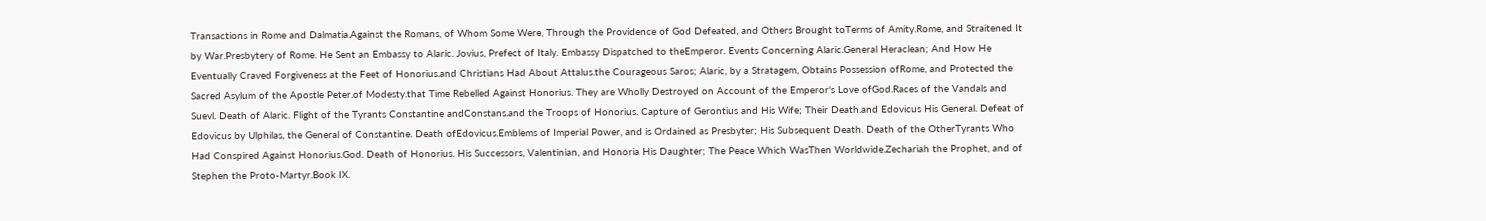Transactions in Rome and Dalmatia.Against the Romans, of Whom Some Were, Through the Providence of God Defeated, and Others Brought toTerms of Amity.Rome, and Straitened It by War.Presbytery of Rome. He Sent an Embassy to Alaric. Jovius, Prefect of Italy. Embassy Dispatched to theEmperor. Events Concerning Alaric.General Heraclean; And How He Eventually Craved Forgiveness at the Feet of Honorius.and Christians Had About Attalus.the Courageous Saros; Alaric, by a Stratagem, Obtains Possession ofRome, and Protected the Sacred Asylum of the Apostle Peter.of Modesty.that Time Rebelled Against Honorius. They are Wholly Destroyed on Account of the Emperor's Love ofGod.Races of the Vandals and Suevl. Death of Alaric. Flight of the Tyrants Constantine andConstans.and the Troops of Honorius. Capture of Gerontius and His Wife; Their Death.and Edovicus His General. Defeat of Edovicus by Ulphilas, the General of Constantine. Death ofEdovicus.Emblems of Imperial Power, and is Ordained as Presbyter; His Subsequent Death. Death of the OtherTyrants Who Had Conspired Against Honorius.God. Death of Honorius. His Successors, Valentinian, and Honoria His Daughter; The Peace Which WasThen Worldwide.Zechariah the Prophet, and of Stephen the Proto-Martyr.Book IX.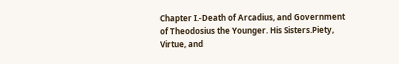Chapter I.-Death of Arcadius, and Government of Theodosius the Younger. His Sisters.Piety, Virtue, and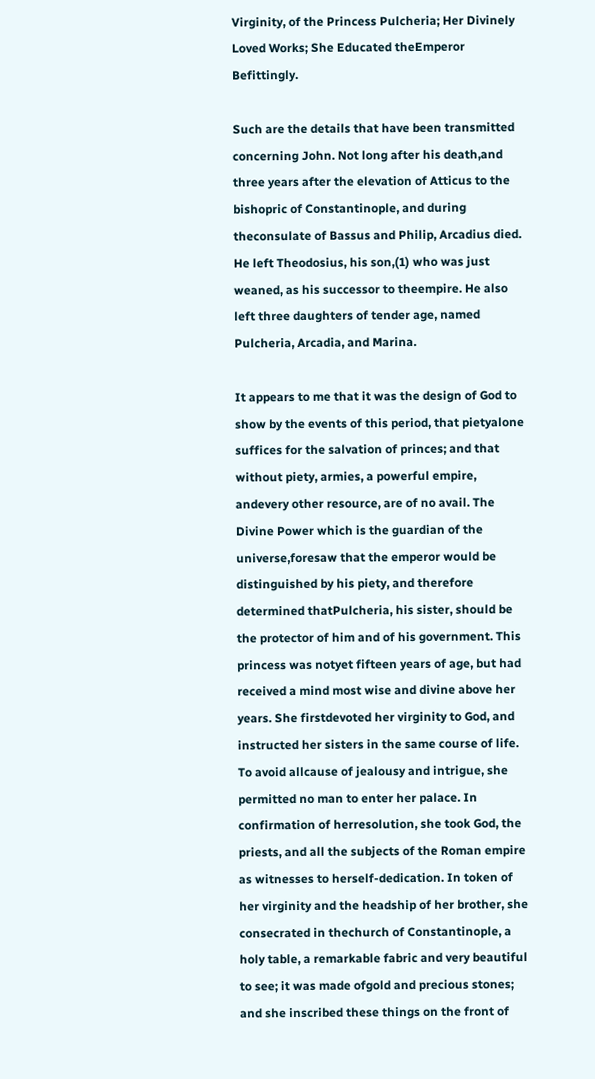Virginity, of the Princess Pulcheria; Her Divinely Loved Works; She Educated theEmperor Befittingly.

Such are the details that have been transmitted concerning John. Not long after his death,and three years after the elevation of Atticus to the bishopric of Constantinople, and during theconsulate of Bassus and Philip, Arcadius died. He left Theodosius, his son,(1) who was just weaned, as his successor to theempire. He also left three daughters of tender age, named Pulcheria, Arcadia, and Marina.

It appears to me that it was the design of God to show by the events of this period, that pietyalone suffices for the salvation of princes; and that without piety, armies, a powerful empire, andevery other resource, are of no avail. The Divine Power which is the guardian of the universe,foresaw that the emperor would be distinguished by his piety, and therefore determined thatPulcheria, his sister, should be the protector of him and of his government. This princess was notyet fifteen years of age, but had received a mind most wise and divine above her years. She firstdevoted her virginity to God, and instructed her sisters in the same course of life. To avoid allcause of jealousy and intrigue, she permitted no man to enter her palace. In confirmation of herresolution, she took God, the priests, and all the subjects of the Roman empire as witnesses to herself-dedication. In token of her virginity and the headship of her brother, she consecrated in thechurch of Constantinople, a holy table, a remarkable fabric and very beautiful to see; it was made ofgold and precious stones; and she inscribed these things on the front of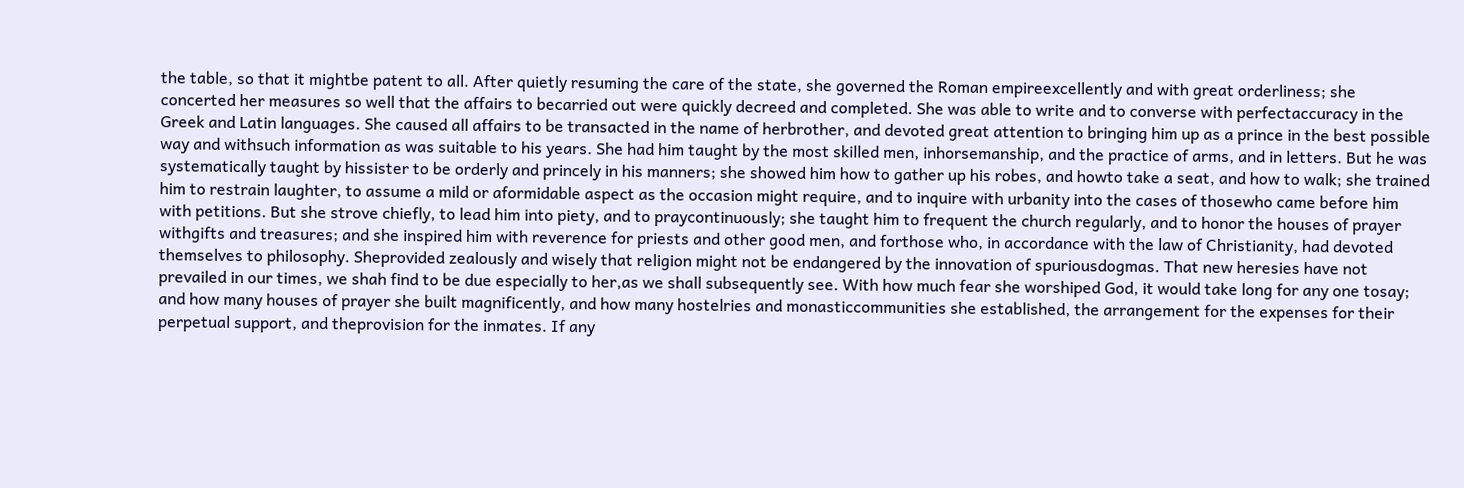the table, so that it mightbe patent to all. After quietly resuming the care of the state, she governed the Roman empireexcellently and with great orderliness; she concerted her measures so well that the affairs to becarried out were quickly decreed and completed. She was able to write and to converse with perfectaccuracy in the Greek and Latin languages. She caused all affairs to be transacted in the name of herbrother, and devoted great attention to bringing him up as a prince in the best possible way and withsuch information as was suitable to his years. She had him taught by the most skilled men, inhorsemanship, and the practice of arms, and in letters. But he was systematically taught by hissister to be orderly and princely in his manners; she showed him how to gather up his robes, and howto take a seat, and how to walk; she trained him to restrain laughter, to assume a mild or aformidable aspect as the occasion might require, and to inquire with urbanity into the cases of thosewho came before him with petitions. But she strove chiefly, to lead him into piety, and to praycontinuously; she taught him to frequent the church regularly, and to honor the houses of prayer withgifts and treasures; and she inspired him with reverence for priests and other good men, and forthose who, in accordance with the law of Christianity, had devoted themselves to philosophy. Sheprovided zealously and wisely that religion might not be endangered by the innovation of spuriousdogmas. That new heresies have not prevailed in our times, we shah find to be due especially to her,as we shall subsequently see. With how much fear she worshiped God, it would take long for any one tosay; and how many houses of prayer she built magnificently, and how many hostelries and monasticcommunities she established, the arrangement for the expenses for their perpetual support, and theprovision for the inmates. If any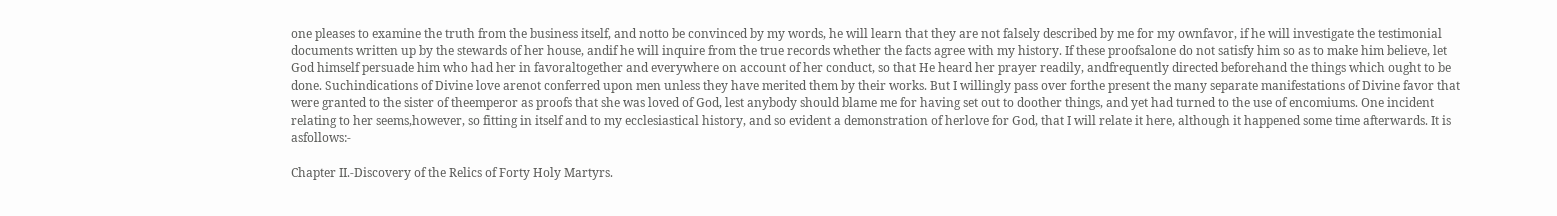one pleases to examine the truth from the business itself, and notto be convinced by my words, he will learn that they are not falsely described by me for my ownfavor, if he will investigate the testimonial documents written up by the stewards of her house, andif he will inquire from the true records whether the facts agree with my history. If these proofsalone do not satisfy him so as to make him believe, let God himself persuade him who had her in favoraltogether and everywhere on account of her conduct, so that He heard her prayer readily, andfrequently directed beforehand the things which ought to be done. Suchindications of Divine love arenot conferred upon men unless they have merited them by their works. But I willingly pass over forthe present the many separate manifestations of Divine favor that were granted to the sister of theemperor as proofs that she was loved of God, lest anybody should blame me for having set out to doother things, and yet had turned to the use of encomiums. One incident relating to her seems,however, so fitting in itself and to my ecclesiastical history, and so evident a demonstration of herlove for God, that I will relate it here, although it happened some time afterwards. It is asfollows:-

Chapter II.-Discovery of the Relics of Forty Holy Martyrs.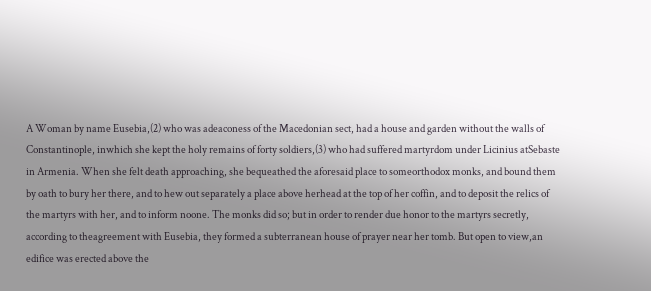A Woman by name Eusebia,(2) who was adeaconess of the Macedonian sect, had a house and garden without the walls of Constantinople, inwhich she kept the holy remains of forty soldiers,(3) who had suffered martyrdom under Licinius atSebaste in Armenia. When she felt death approaching, she bequeathed the aforesaid place to someorthodox monks, and bound them by oath to bury her there, and to hew out separately a place above herhead at the top of her coffin, and to deposit the relics of the martyrs with her, and to inform noone. The monks did so; but in order to render due honor to the martyrs secretly, according to theagreement with Eusebia, they formed a subterranean house of prayer near her tomb. But open to view,an edifice was erected above the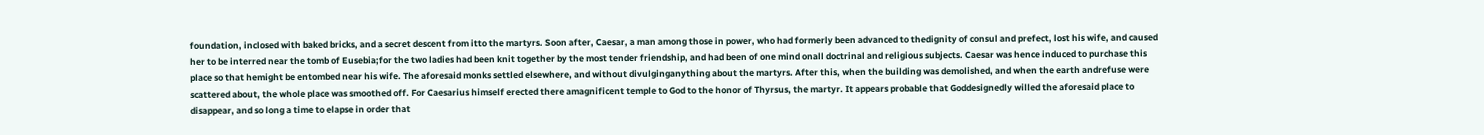foundation, inclosed with baked bricks, and a secret descent from itto the martyrs. Soon after, Caesar, a man among those in power, who had formerly been advanced to thedignity of consul and prefect, lost his wife, and caused her to be interred near the tomb of Eusebia;for the two ladies had been knit together by the most tender friendship, and had been of one mind onall doctrinal and religious subjects. Caesar was hence induced to purchase this place so that hemight be entombed near his wife. The aforesaid monks settled elsewhere, and without divulginganything about the martyrs. After this, when the building was demolished, and when the earth andrefuse were scattered about, the whole place was smoothed off. For Caesarius himself erected there amagnificent temple to God to the honor of Thyrsus, the martyr. It appears probable that Goddesignedly willed the aforesaid place to disappear, and so long a time to elapse in order that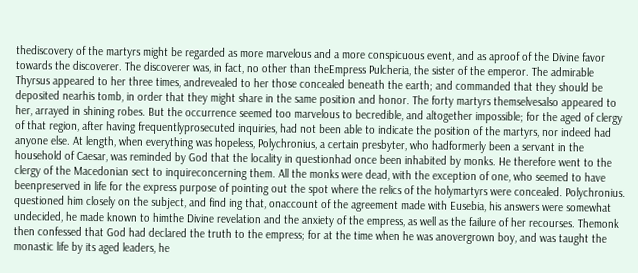thediscovery of the martyrs might be regarded as more marvelous and a more conspicuous event, and as aproof of the Divine favor towards the discoverer. The discoverer was, in fact, no other than theEmpress Pulcheria, the sister of the emperor. The admirable Thyrsus appeared to her three times, andrevealed to her those concealed beneath the earth; and commanded that they should be deposited nearhis tomb, in order that they might share in the same position and honor. The forty martyrs themselvesalso appeared to her, arrayed in shining robes. But the occurrence seemed too marvelous to becredible, and altogether impossible; for the aged of clergy of that region, after having frequentlyprosecuted inquiries, had not been able to indicate the position of the martyrs, nor indeed had anyone else. At length, when everything was hopeless, Polychronius, a certain presbyter, who hadformerly been a servant in the household of Caesar, was reminded by God that the locality in questionhad once been inhabited by monks. He therefore went to the clergy of the Macedonian sect to inquireconcerning them. All the monks were dead, with the exception of one, who seemed to have beenpreserved in life for the express purpose of pointing out the spot where the relics of the holymartyrs were concealed. Polychronius. questioned him closely on the subject, and find ing that, onaccount of the agreement made with Eusebia, his answers were somewhat undecided, he made known to himthe Divine revelation and the anxiety of the empress, as well as the failure of her recourses. Themonk then confessed that God had declared the truth to the empress; for at the time when he was anovergrown boy, and was taught the monastic life by its aged leaders, he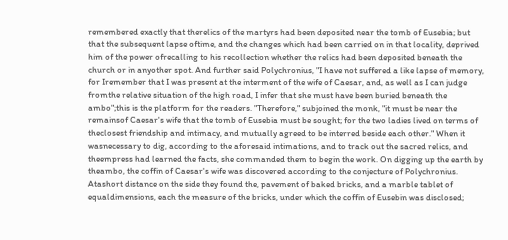remembered exactly that therelics of the martyrs had been deposited near the tomb of Eusebia; but that the subsequent lapse oftime, and the changes which had been carried on in that locality, deprived him of the power ofrecalling to his recollection whether the relics had been deposited beneath the church or in anyother spot. And further said Polychronius, "I have not suffered a like lapse of memory, for Iremember that I was present at the interment of the wife of Caesar, and, as well as I can judge fromthe relative situation of the high road, I infer that she must have been buried beneath the ambo";this is the platform for the readers. "Therefore," subjoined the monk, "it must be near the remainsof Caesar's wife that the tomb of Eusebia must be sought; for the two ladies lived on terms of theclosest friendship and intimacy, and mutually agreed to be interred beside each other." When it wasnecessary to dig, according to the aforesaid intimations, and to track out the sacred relics, and theempress had learned the facts, she commanded them to begin the work. On digging up the earth by theambo, the coffin of Caesar's wife was discovered according to the conjecture of Polychronius. Atashort distance on the side they found the, pavement of baked bricks, and a marble tablet of equaldimensions, each the measure of the bricks, under which the coffin of Eusebin was disclosed;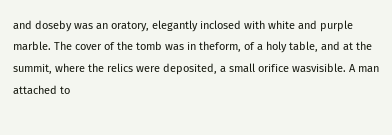and doseby was an oratory, elegantly inclosed with white and purple marble. The cover of the tomb was in theform, of a holy table, and at the summit, where the relics were deposited, a small orifice wasvisible. A man attached to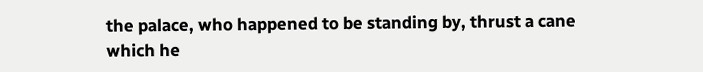the palace, who happened to be standing by, thrust a cane which he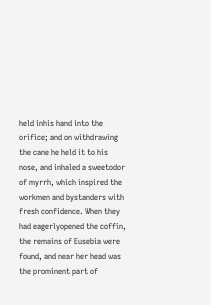held inhis hand into the orifice; and on withdrawing the cane he held it to his nose, and inhaled a sweetodor of myrrh, which inspired the workmen and bystanders with fresh confidence. When they had eagerlyopened the coffin, the remains of Eusebia were found, and near her head was the prominent part of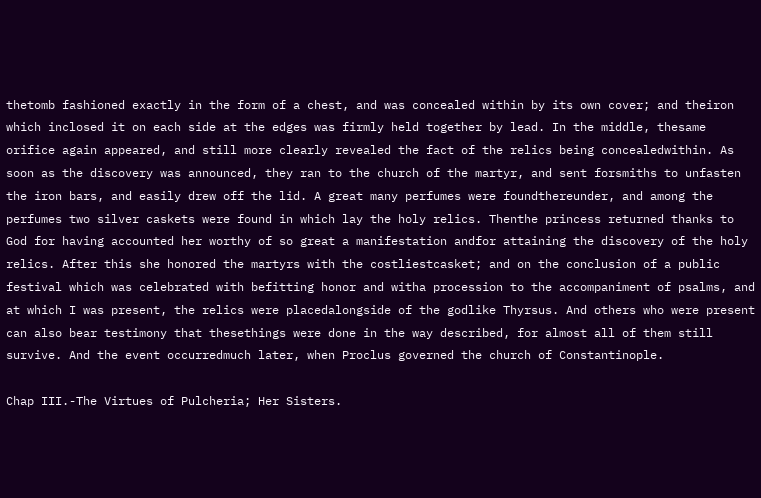thetomb fashioned exactly in the form of a chest, and was concealed within by its own cover; and theiron which inclosed it on each side at the edges was firmly held together by lead. In the middle, thesame orifice again appeared, and still more clearly revealed the fact of the relics being concealedwithin. As soon as the discovery was announced, they ran to the church of the martyr, and sent forsmiths to unfasten the iron bars, and easily drew off the lid. A great many perfumes were foundthereunder, and among the perfumes two silver caskets were found in which lay the holy relics. Thenthe princess returned thanks to God for having accounted her worthy of so great a manifestation andfor attaining the discovery of the holy relics. After this she honored the martyrs with the costliestcasket; and on the conclusion of a public festival which was celebrated with befitting honor and witha procession to the accompaniment of psalms, and at which I was present, the relics were placedalongside of the godlike Thyrsus. And others who were present can also bear testimony that thesethings were done in the way described, for almost all of them still survive. And the event occurredmuch later, when Proclus governed the church of Constantinople.

Chap III.-The Virtues of Pulcheria; Her Sisters.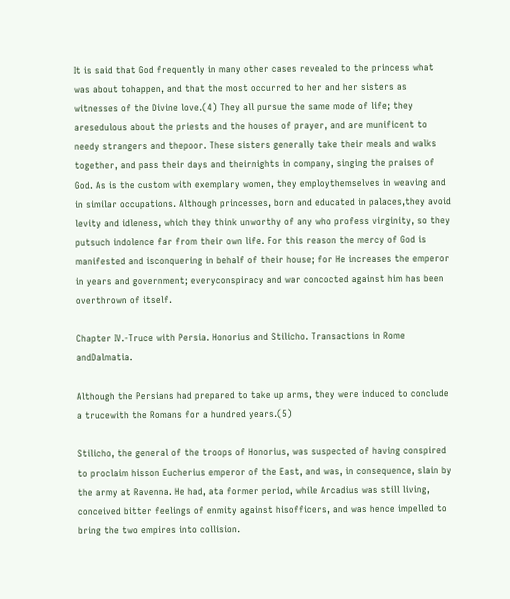It is said that God frequently in many other cases revealed to the princess what was about tohappen, and that the most occurred to her and her sisters as witnesses of the Divine love.(4) They all pursue the same mode of life; they aresedulous about the priests and the houses of prayer, and are munificent to needy strangers and thepoor. These sisters generally take their meals and walks together, and pass their days and theirnights in company, singing the praises of God. As is the custom with exemplary women, they employthemselves in weaving and in similar occupations. Although princesses, born and educated in palaces,they avoid levity and idleness, which they think unworthy of any who profess virginity, so they putsuch indolence far from their own life. For this reason the mercy of God is manifested and isconquering in behalf of their house; for He increases the emperor in years and government; everyconspiracy and war concocted against him has been overthrown of itself.

Chapter IV.-Truce with Persia. Honorius and Stilicho. Transactions in Rome andDalmatia.

Although the Persians had prepared to take up arms, they were induced to conclude a trucewith the Romans for a hundred years.(5)

Stilicho, the general of the troops of Honorius, was suspected of having conspired to proclaim hisson Eucherius emperor of the East, and was, in consequence, slain by the army at Ravenna. He had, ata former period, while Arcadius was still living, conceived bitter feelings of enmity against hisofficers, and was hence impelled to bring the two empires into collision.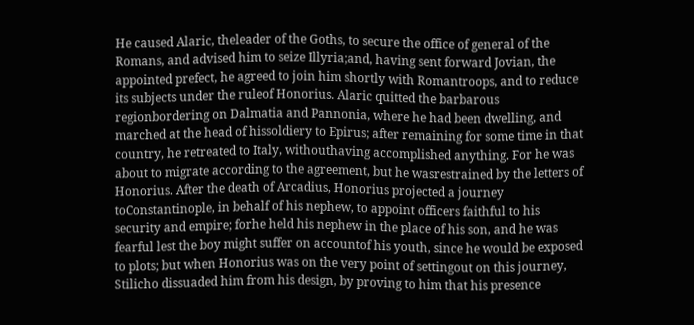He caused Alaric, theleader of the Goths, to secure the office of general of the Romans, and advised him to seize Illyria;and, having sent forward Jovian, the appointed prefect, he agreed to join him shortly with Romantroops, and to reduce its subjects under the ruleof Honorius. Alaric quitted the barbarous regionbordering on Dalmatia and Pannonia, where he had been dwelling, and marched at the head of hissoldiery to Epirus; after remaining for some time in that country, he retreated to Italy, withouthaving accomplished anything. For he was about to migrate according to the agreement, but he wasrestrained by the letters of Honorius. After the death of Arcadius, Honorius projected a journey toConstantinople, in behalf of his nephew, to appoint officers faithful to his security and empire; forhe held his nephew in the place of his son, and he was fearful lest the boy might suffer on accountof his youth, since he would be exposed to plots; but when Honorius was on the very point of settingout on this journey, Stilicho dissuaded him from his design, by proving to him that his presence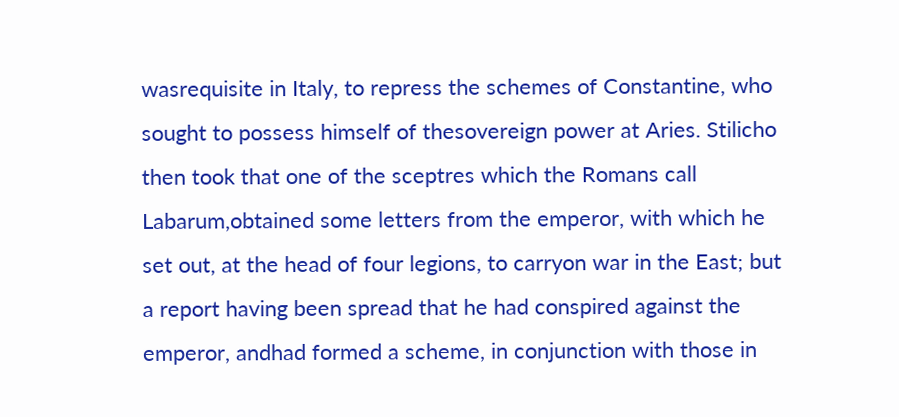wasrequisite in Italy, to repress the schemes of Constantine, who sought to possess himself of thesovereign power at Aries. Stilicho then took that one of the sceptres which the Romans call Labarum,obtained some letters from the emperor, with which he set out, at the head of four legions, to carryon war in the East; but a report having been spread that he had conspired against the emperor, andhad formed a scheme, in conjunction with those in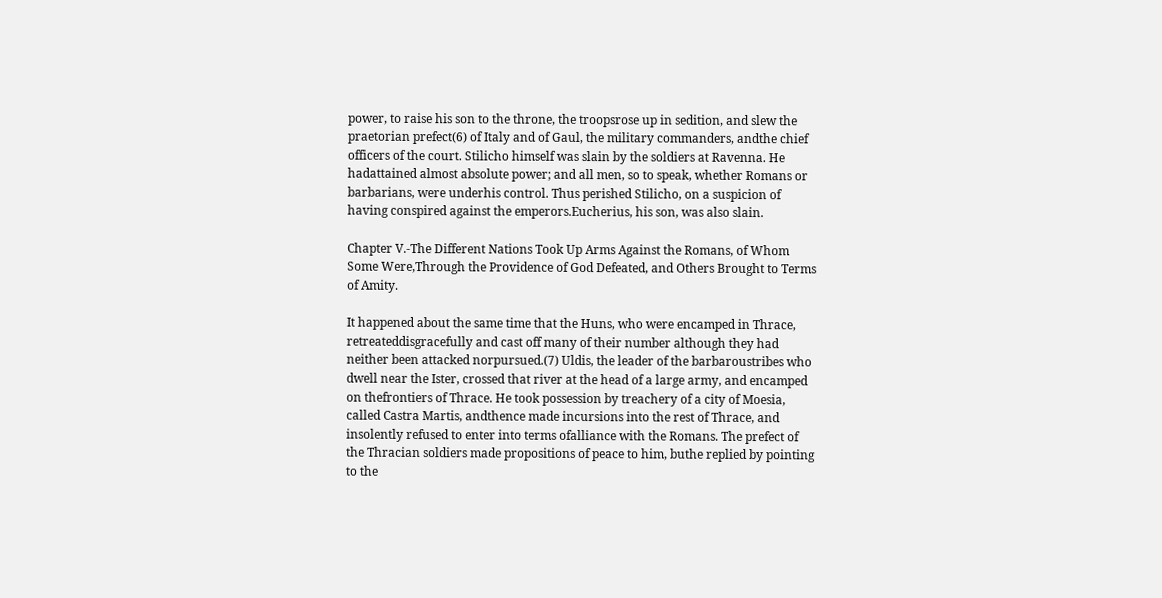power, to raise his son to the throne, the troopsrose up in sedition, and slew the praetorian prefect(6) of Italy and of Gaul, the military commanders, andthe chief officers of the court. Stilicho himself was slain by the soldiers at Ravenna. He hadattained almost absolute power; and all men, so to speak, whether Romans or barbarians, were underhis control. Thus perished Stilicho, on a suspicion of having conspired against the emperors.Eucherius, his son, was also slain.

Chapter V.-The Different Nations Took Up Arms Against the Romans, of Whom Some Were,Through the Providence of God Defeated, and Others Brought to Terms of Amity.

It happened about the same time that the Huns, who were encamped in Thrace, retreateddisgracefully and cast off many of their number although they had neither been attacked norpursued.(7) Uldis, the leader of the barbaroustribes who dwell near the Ister, crossed that river at the head of a large army, and encamped on thefrontiers of Thrace. He took possession by treachery of a city of Moesia, called Castra Martis, andthence made incursions into the rest of Thrace, and insolently refused to enter into terms ofalliance with the Romans. The prefect of the Thracian soldiers made propositions of peace to him, buthe replied by pointing to the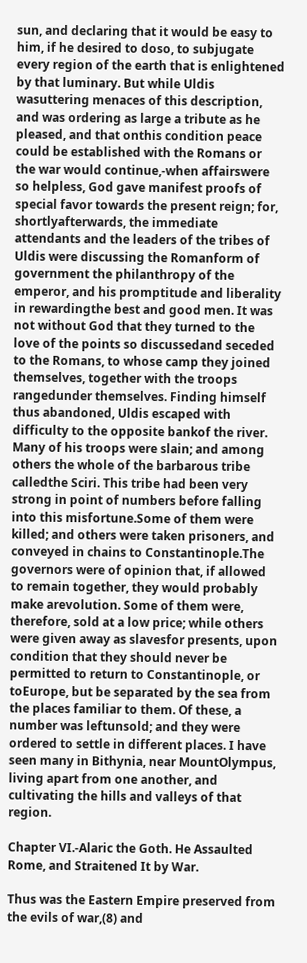sun, and declaring that it would be easy to him, if he desired to doso, to subjugate every region of the earth that is enlightened by that luminary. But while Uldis wasuttering menaces of this description, and was ordering as large a tribute as he pleased, and that onthis condition peace could be established with the Romans or the war would continue,-when affairswere so helpless, God gave manifest proofs of special favor towards the present reign; for, shortlyafterwards, the immediate attendants and the leaders of the tribes of Uldis were discussing the Romanform of government the philanthropy of the emperor, and his promptitude and liberality in rewardingthe best and good men. It was not without God that they turned to the love of the points so discussedand seceded to the Romans, to whose camp they joined themselves, together with the troops rangedunder themselves. Finding himself thus abandoned, Uldis escaped with difficulty to the opposite bankof the river. Many of his troops were slain; and among others the whole of the barbarous tribe calledthe Sciri. This tribe had been very strong in point of numbers before falling into this misfortune.Some of them were killed; and others were taken prisoners, and conveyed in chains to Constantinople.The governors were of opinion that, if allowed to remain together, they would probably make arevolution. Some of them were, therefore, sold at a low price; while others were given away as slavesfor presents, upon condition that they should never be permitted to return to Constantinople, or toEurope, but be separated by the sea from the places familiar to them. Of these, a number was leftunsold; and they were ordered to settle in different places. I have seen many in Bithynia, near MountOlympus, living apart from one another, and cultivating the hills and valleys of that region.

Chapter VI.-Alaric the Goth. He Assaulted Rome, and Straitened It by War.

Thus was the Eastern Empire preserved from the evils of war,(8) and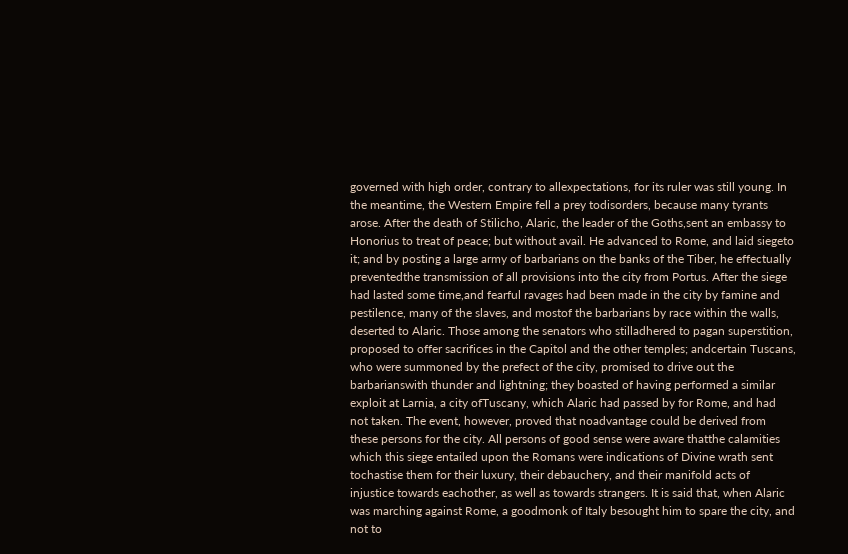governed with high order, contrary to allexpectations, for its ruler was still young. In the meantime, the Western Empire fell a prey todisorders, because many tyrants arose. After the death of Stilicho, Alaric, the leader of the Goths,sent an embassy to Honorius to treat of peace; but without avail. He advanced to Rome, and laid siegeto it; and by posting a large army of barbarians on the banks of the Tiber, he effectually preventedthe transmission of all provisions into the city from Portus. After the siege had lasted some time,and fearful ravages had been made in the city by famine and pestilence, many of the slaves, and mostof the barbarians by race within the walls, deserted to Alaric. Those among the senators who stilladhered to pagan superstition, proposed to offer sacrifices in the Capitol and the other temples; andcertain Tuscans, who were summoned by the prefect of the city, promised to drive out the barbarianswith thunder and lightning; they boasted of having performed a similar exploit at Larnia, a city ofTuscany, which Alaric had passed by for Rome, and had not taken. The event, however, proved that noadvantage could be derived from these persons for the city. All persons of good sense were aware thatthe calamities which this siege entailed upon the Romans were indications of Divine wrath sent tochastise them for their luxury, their debauchery, and their manifold acts of injustice towards eachother, as well as towards strangers. It is said that, when Alaric was marching against Rome, a goodmonk of Italy besought him to spare the city, and not to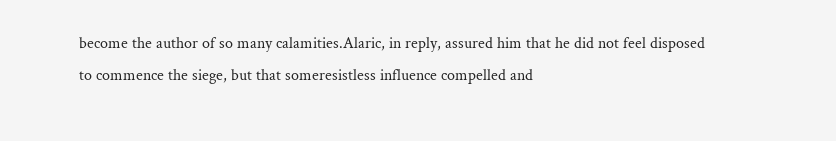become the author of so many calamities.Alaric, in reply, assured him that he did not feel disposed to commence the siege, but that someresistless influence compelled and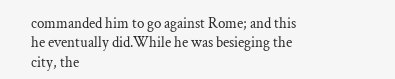commanded him to go against Rome; and this he eventually did.While he was besieging the city, the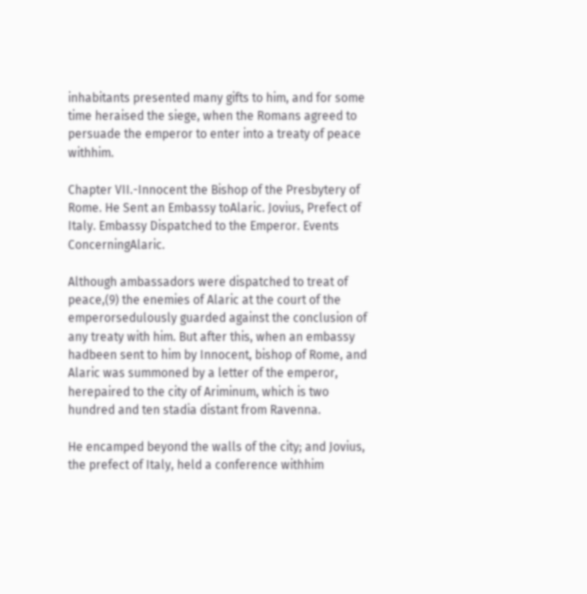inhabitants presented many gifts to him, and for some time heraised the siege, when the Romans agreed to persuade the emperor to enter into a treaty of peace withhim.

Chapter VII.-Innocent the Bishop of the Presbytery of Rome. He Sent an Embassy toAlaric. Jovius, Prefect of Italy. Embassy Dispatched to the Emperor. Events ConcerningAlaric.

Although ambassadors were dispatched to treat of peace,(9) the enemies of Alaric at the court of the emperorsedulously guarded against the conclusion of any treaty with him. But after this, when an embassy hadbeen sent to him by Innocent, bishop of Rome, and Alaric was summoned by a letter of the emperor, herepaired to the city of Ariminum, which is two hundred and ten stadia distant from Ravenna.

He encamped beyond the walls of the city; and Jovius, the prefect of Italy, held a conference withhim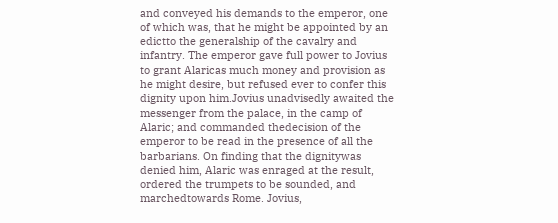and conveyed his demands to the emperor, one of which was, that he might be appointed by an edictto the generalship of the cavalry and infantry. The emperor gave full power to Jovius to grant Alaricas much money and provision as he might desire, but refused ever to confer this dignity upon him.Jovius unadvisedly awaited the messenger from the palace, in the camp of Alaric; and commanded thedecision of the emperor to be read in the presence of all the barbarians. On finding that the dignitywas denied him, Alaric was enraged at the result, ordered the trumpets to be sounded, and marchedtowards Rome. Jovius,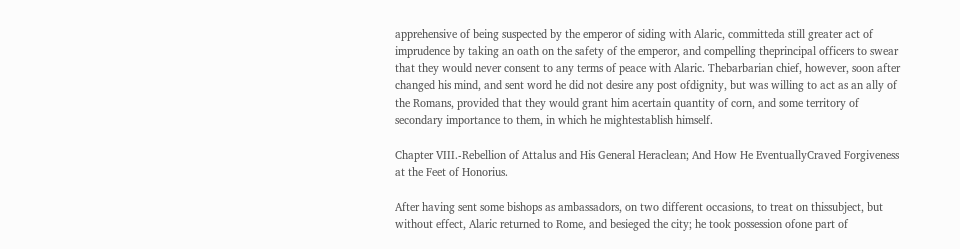apprehensive of being suspected by the emperor of siding with Alaric, committeda still greater act of imprudence by taking an oath on the safety of the emperor, and compelling theprincipal officers to swear that they would never consent to any terms of peace with Alaric. Thebarbarian chief, however, soon after changed his mind, and sent word he did not desire any post ofdignity, but was willing to act as an ally of the Romans, provided that they would grant him acertain quantity of corn, and some territory of secondary importance to them, in which he mightestablish himself.

Chapter VIII.-Rebellion of Attalus and His General Heraclean; And How He EventuallyCraved Forgiveness at the Feet of Honorius.

After having sent some bishops as ambassadors, on two different occasions, to treat on thissubject, but without effect, Alaric returned to Rome, and besieged the city; he took possession ofone part of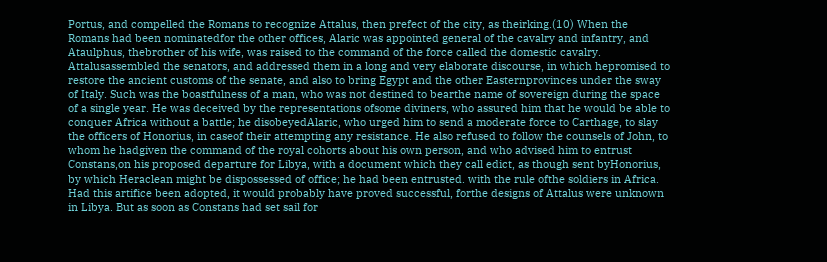Portus, and compelled the Romans to recognize Attalus, then prefect of the city, as theirking.(10) When the Romans had been nominatedfor the other offices, Alaric was appointed general of the cavalry and infantry, and Ataulphus, thebrother of his wife, was raised to the command of the force called the domestic cavalry. Attalusassembled the senators, and addressed them in a long and very elaborate discourse, in which hepromised to restore the ancient customs of the senate, and also to bring Egypt and the other Easternprovinces under the sway of Italy. Such was the boastfulness of a man, who was not destined to bearthe name of sovereign during the space of a single year. He was deceived by the representations ofsome diviners, who assured him that he would be able to conquer Africa without a battle; he disobeyedAlaric, who urged him to send a moderate force to Carthage, to slay the officers of Honorius, in caseof their attempting any resistance. He also refused to follow the counsels of John, to whom he hadgiven the command of the royal cohorts about his own person, and who advised him to entrust Constans,on his proposed departure for Libya, with a document which they call edict, as though sent byHonorius, by which Heraclean might be dispossessed of office; he had been entrusted. with the rule ofthe soldiers in Africa. Had this artifice been adopted, it would probably have proved successful, forthe designs of Attalus were unknown in Libya. But as soon as Constans had set sail for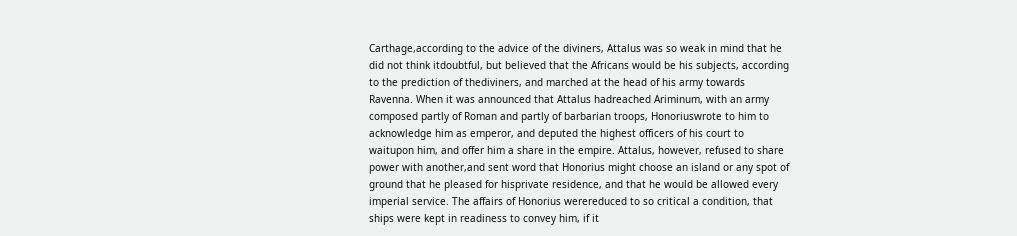Carthage,according to the advice of the diviners, Attalus was so weak in mind that he did not think itdoubtful, but believed that the Africans would be his subjects, according to the prediction of thediviners, and marched at the head of his army towards Ravenna. When it was announced that Attalus hadreached Ariminum, with an army composed partly of Roman and partly of barbarian troops, Honoriuswrote to him to acknowledge him as emperor, and deputed the highest officers of his court to waitupon him, and offer him a share in the empire. Attalus, however, refused to share power with another,and sent word that Honorius might choose an island or any spot of ground that he pleased for hisprivate residence, and that he would be allowed every imperial service. The affairs of Honorius werereduced to so critical a condition, that ships were kept in readiness to convey him, if it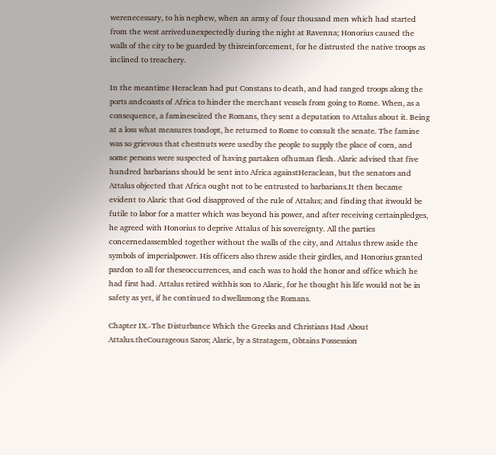werenecessary, to his nephew, when an army of four thousand men which had started from the west arrivedunexpectedly during the night at Ravenna; Honorius caused the walls of the city to be guarded by thisreinforcement, for he distrusted the native troops as inclined to treachery.

In the meantime Heraclean had put Constans to death, and had ranged troops along the ports andcoasts of Africa to hinder the merchant vessels from going to Rome. When, as a consequence, a famineseized the Romans, they sent a deputation to Attalus about it. Being at a loss what measures toadopt, he returned to Rome to consult the senate. The famine was so grievous that chestnuts were usedby the people to supply the place of corn, and some persons were suspected of having partaken ofhuman flesh. Alaric advised that five hundred barbarians should be sent into Africa againstHeraclean, but the senators and Attalus objected that Africa ought not to be entrusted to barbarians.It then became evident to Alaric that God disapproved of the rule of Attalus; and finding that itwould be futile to labor for a matter which was beyond his power, and after receiving certainpledges, he agreed with Honorius to deprive Attalus of his sovereignty. All the parties concernedassembled together without the walls of the city, and Attalus threw aside the symbols of imperialpower. His officers also threw aside their girdles, and Honorius granted pardon to all for theseoccurrences, and each was to hold the honor and office which he had first had. Attalus retired withhis son to Alaric, for he thought his life would not be in safety as yet, if he continued to dwellamong the Romans.

Chapter IX.-The Disturbance Which the Greeks and Christians Had About Attalus.theCourageous Saros; Alaric, by a Stratagem, Obtains Possession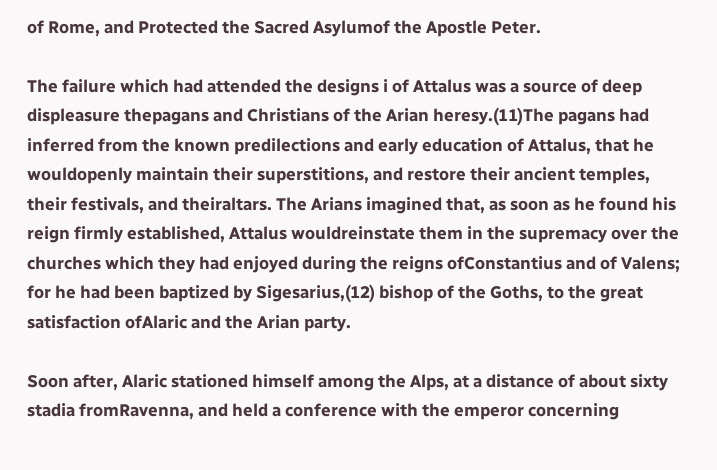of Rome, and Protected the Sacred Asylumof the Apostle Peter.

The failure which had attended the designs i of Attalus was a source of deep displeasure thepagans and Christians of the Arian heresy.(11)The pagans had inferred from the known predilections and early education of Attalus, that he wouldopenly maintain their superstitions, and restore their ancient temples, their festivals, and theiraltars. The Arians imagined that, as soon as he found his reign firmly established, Attalus wouldreinstate them in the supremacy over the churches which they had enjoyed during the reigns ofConstantius and of Valens; for he had been baptized by Sigesarius,(12) bishop of the Goths, to the great satisfaction ofAlaric and the Arian party.

Soon after, Alaric stationed himself among the Alps, at a distance of about sixty stadia fromRavenna, and held a conference with the emperor concerning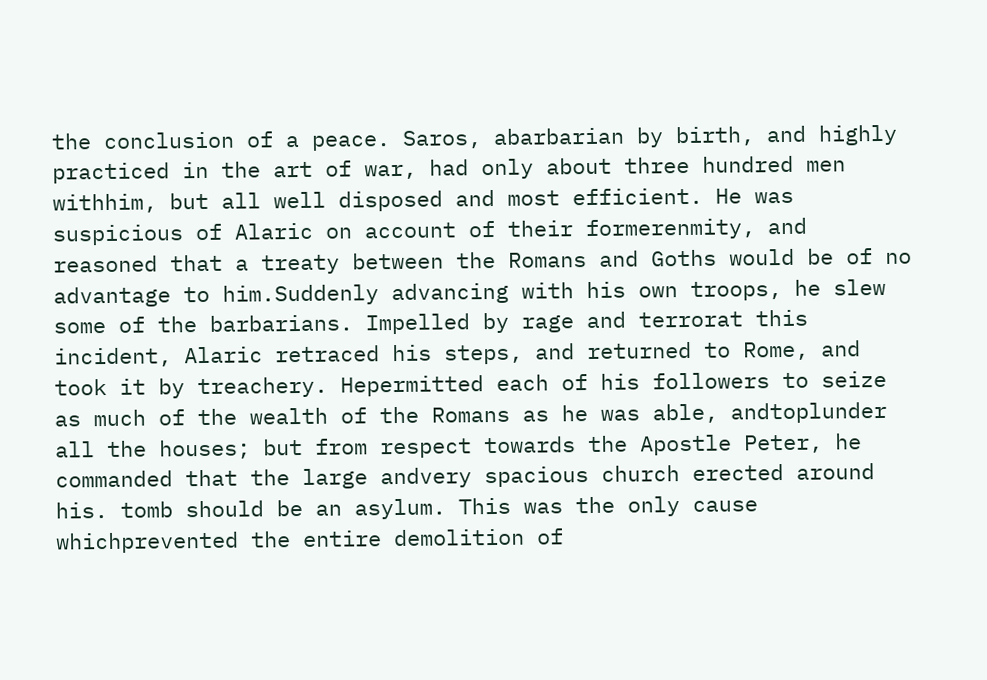the conclusion of a peace. Saros, abarbarian by birth, and highly practiced in the art of war, had only about three hundred men withhim, but all well disposed and most efficient. He was suspicious of Alaric on account of their formerenmity, and reasoned that a treaty between the Romans and Goths would be of no advantage to him.Suddenly advancing with his own troops, he slew some of the barbarians. Impelled by rage and terrorat this incident, Alaric retraced his steps, and returned to Rome, and took it by treachery. Hepermitted each of his followers to seize as much of the wealth of the Romans as he was able, andtoplunder all the houses; but from respect towards the Apostle Peter, he commanded that the large andvery spacious church erected around his. tomb should be an asylum. This was the only cause whichprevented the entire demolition of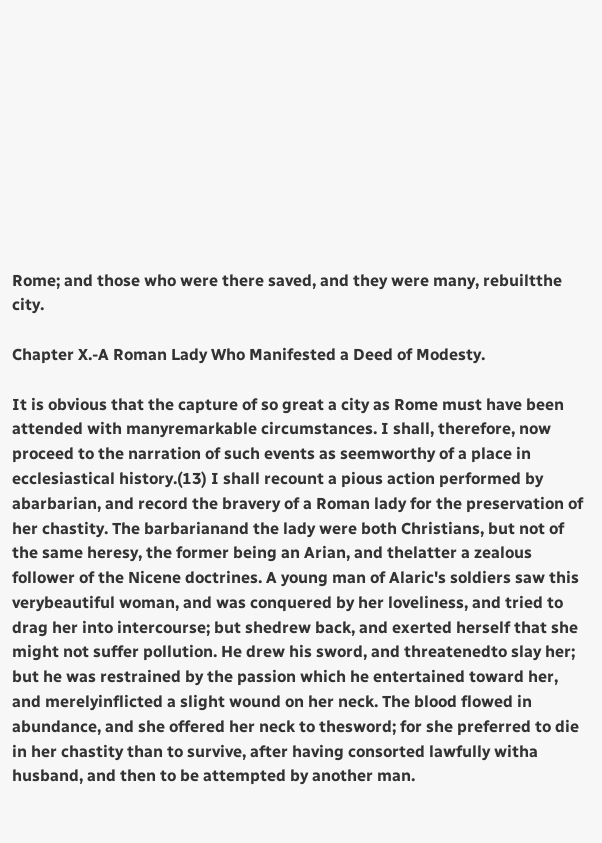Rome; and those who were there saved, and they were many, rebuiltthe city.

Chapter X.-A Roman Lady Who Manifested a Deed of Modesty.

It is obvious that the capture of so great a city as Rome must have been attended with manyremarkable circumstances. I shall, therefore, now proceed to the narration of such events as seemworthy of a place in ecclesiastical history.(13) I shall recount a pious action performed by abarbarian, and record the bravery of a Roman lady for the preservation of her chastity. The barbarianand the lady were both Christians, but not of the same heresy, the former being an Arian, and thelatter a zealous follower of the Nicene doctrines. A young man of Alaric's soldiers saw this verybeautiful woman, and was conquered by her loveliness, and tried to drag her into intercourse; but shedrew back, and exerted herself that she might not suffer pollution. He drew his sword, and threatenedto slay her; but he was restrained by the passion which he entertained toward her, and merelyinflicted a slight wound on her neck. The blood flowed in abundance, and she offered her neck to thesword; for she preferred to die in her chastity than to survive, after having consorted lawfully witha husband, and then to be attempted by another man.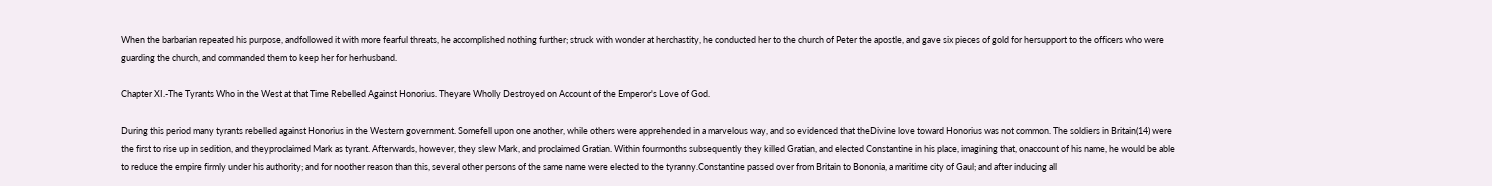When the barbarian repeated his purpose, andfollowed it with more fearful threats, he accomplished nothing further; struck with wonder at herchastity, he conducted her to the church of Peter the apostle, and gave six pieces of gold for hersupport to the officers who were guarding the church, and commanded them to keep her for herhusband.

Chapter XI.-The Tyrants Who in the West at that Time Rebelled Against Honorius. Theyare Wholly Destroyed on Account of the Emperor's Love of God.

During this period many tyrants rebelled against Honorius in the Western government. Somefell upon one another, while others were apprehended in a marvelous way, and so evidenced that theDivine love toward Honorius was not common. The soldiers in Britain(14) were the first to rise up in sedition, and theyproclaimed Mark as tyrant. Afterwards, however, they slew Mark, and proclaimed Gratian. Within fourmonths subsequently they killed Gratian, and elected Constantine in his place, imagining that, onaccount of his name, he would be able to reduce the empire firmly under his authority; and for noother reason than this, several other persons of the same name were elected to the tyranny.Constantine passed over from Britain to Bononia, a maritime city of Gaul; and after inducing all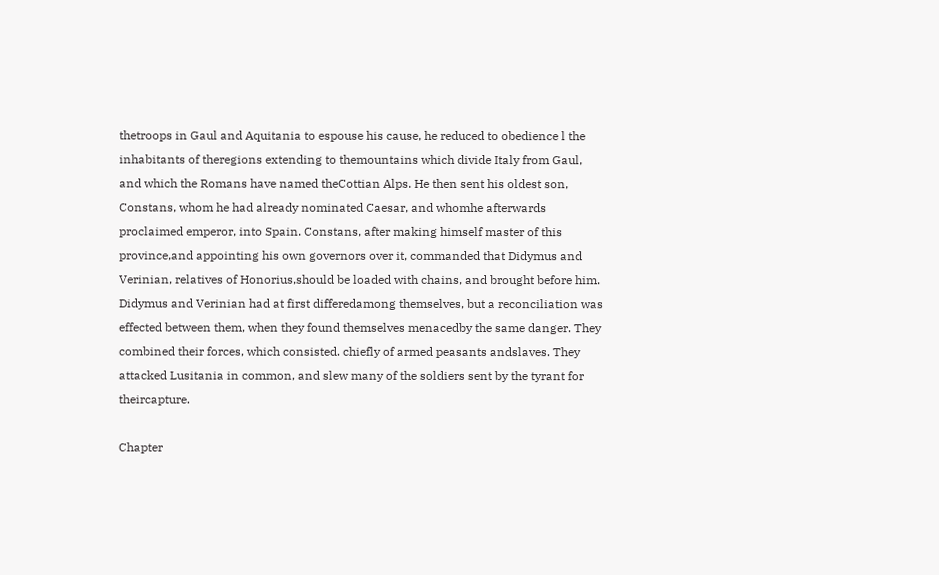thetroops in Gaul and Aquitania to espouse his cause, he reduced to obedience l the inhabitants of theregions extending to themountains which divide Italy from Gaul, and which the Romans have named theCottian Alps. He then sent his oldest son, Constans, whom he had already nominated Caesar, and whomhe afterwards proclaimed emperor, into Spain. Constans, after making himself master of this province,and appointing his own governors over it, commanded that Didymus and Verinian, relatives of Honorius,should be loaded with chains, and brought before him. Didymus and Verinian had at first differedamong themselves, but a reconciliation was effected between them, when they found themselves menacedby the same danger. They combined their forces, which consisted. chiefly of armed peasants andslaves. They attacked Lusitania in common, and slew many of the soldiers sent by the tyrant for theircapture.

Chapter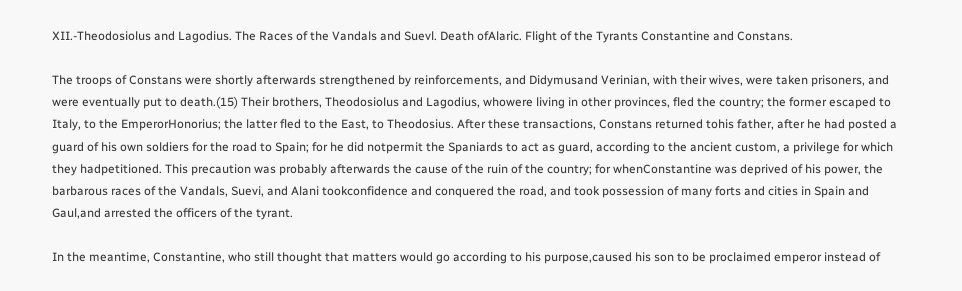XII.-Theodosiolus and Lagodius. The Races of the Vandals and Suevl. Death ofAlaric. Flight of the Tyrants Constantine and Constans.

The troops of Constans were shortly afterwards strengthened by reinforcements, and Didymusand Verinian, with their wives, were taken prisoners, and were eventually put to death.(15) Their brothers, Theodosiolus and Lagodius, whowere living in other provinces, fled the country; the former escaped to Italy, to the EmperorHonorius; the latter fled to the East, to Theodosius. After these transactions, Constans returned tohis father, after he had posted a guard of his own soldiers for the road to Spain; for he did notpermit the Spaniards to act as guard, according to the ancient custom, a privilege for which they hadpetitioned. This precaution was probably afterwards the cause of the ruin of the country; for whenConstantine was deprived of his power, the barbarous races of the Vandals, Suevi, and Alani tookconfidence and conquered the road, and took possession of many forts and cities in Spain and Gaul,and arrested the officers of the tyrant.

In the meantime, Constantine, who still thought that matters would go according to his purpose,caused his son to be proclaimed emperor instead of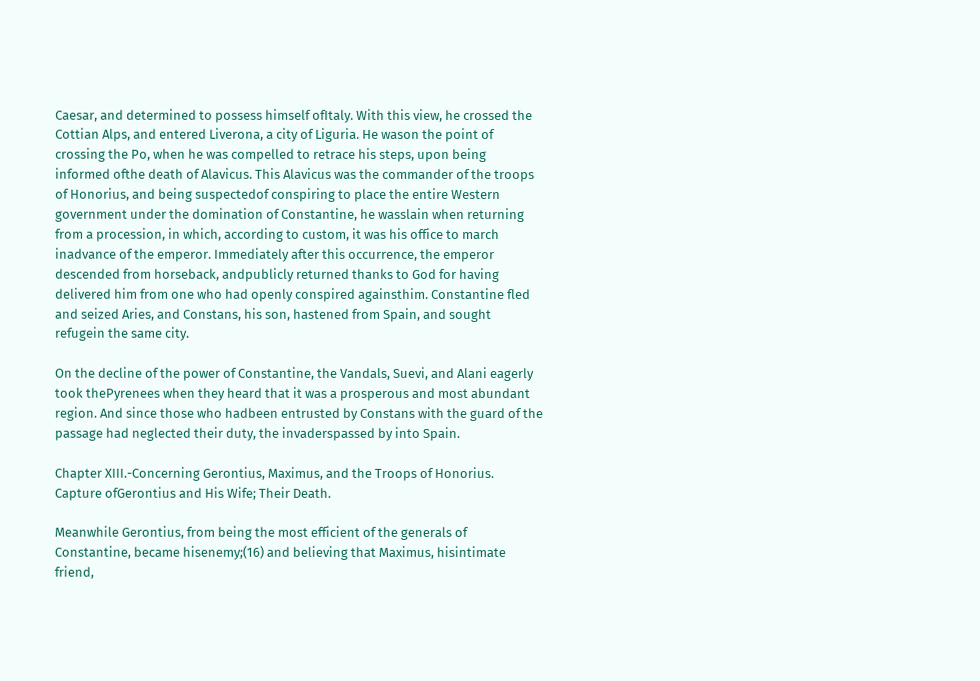Caesar, and determined to possess himself ofItaly. With this view, he crossed the Cottian Alps, and entered Liverona, a city of Liguria. He wason the point of crossing the Po, when he was compelled to retrace his steps, upon being informed ofthe death of Alavicus. This Alavicus was the commander of the troops of Honorius, and being suspectedof conspiring to place the entire Western government under the domination of Constantine, he wasslain when returning from a procession, in which, according to custom, it was his office to march inadvance of the emperor. Immediately after this occurrence, the emperor descended from horseback, andpublicly returned thanks to God for having delivered him from one who had openly conspired againsthim. Constantine fled and seized Aries, and Constans, his son, hastened from Spain, and sought refugein the same city.

On the decline of the power of Constantine, the Vandals, Suevi, and Alani eagerly took thePyrenees when they heard that it was a prosperous and most abundant region. And since those who hadbeen entrusted by Constans with the guard of the passage had neglected their duty, the invaderspassed by into Spain.

Chapter XIII.-Concerning Gerontius, Maximus, and the Troops of Honorius. Capture ofGerontius and His Wife; Their Death.

Meanwhile Gerontius, from being the most efficient of the generals of Constantine, became hisenemy;(16) and believing that Maximus, hisintimate friend,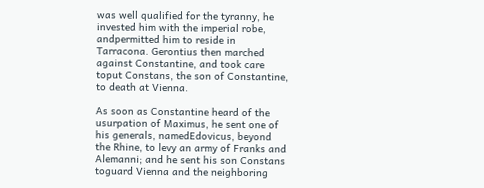was well qualified for the tyranny, he invested him with the imperial robe, andpermitted him to reside in Tarracona. Gerontius then marched against Constantine, and took care toput Constans, the son of Constantine, to death at Vienna.

As soon as Constantine heard of the usurpation of Maximus, he sent one of his generals, namedEdovicus, beyond the Rhine, to levy an army of Franks and Alemanni; and he sent his son Constans toguard Vienna and the neighboring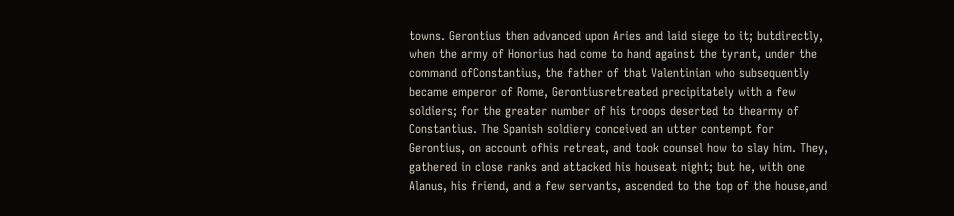towns. Gerontius then advanced upon Aries and laid siege to it; butdirectly, when the army of Honorius had come to hand against the tyrant, under the command ofConstantius, the father of that Valentinian who subsequently became emperor of Rome, Gerontiusretreated precipitately with a few soldiers; for the greater number of his troops deserted to thearmy of Constantius. The Spanish soldiery conceived an utter contempt for Gerontius, on account ofhis retreat, and took counsel how to slay him. They, gathered in close ranks and attacked his houseat night; but he, with one Alanus, his friend, and a few servants, ascended to the top of the house,and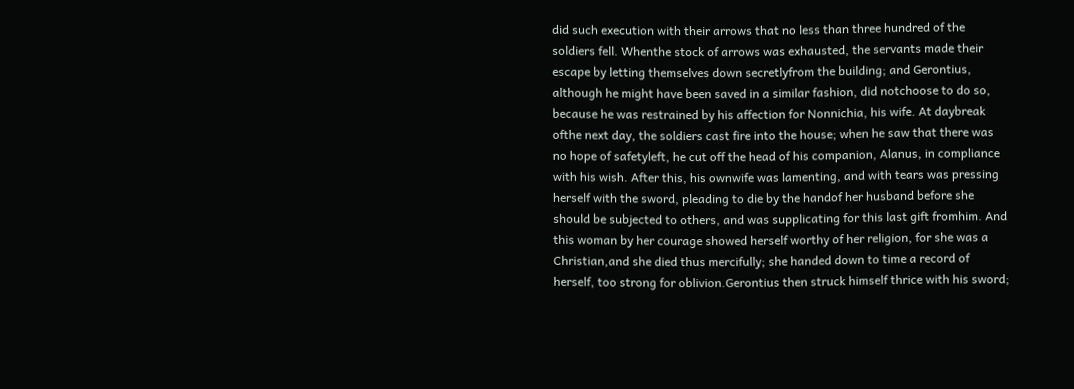did such execution with their arrows that no less than three hundred of the soldiers fell. Whenthe stock of arrows was exhausted, the servants made their escape by letting themselves down secretlyfrom the building; and Gerontius, although he might have been saved in a similar fashion, did notchoose to do so, because he was restrained by his affection for Nonnichia, his wife. At daybreak ofthe next day, the soldiers cast fire into the house; when he saw that there was no hope of safetyleft, he cut off the head of his companion, Alanus, in compliance with his wish. After this, his ownwife was lamenting, and with tears was pressing herself with the sword, pleading to die by the handof her husband before she should be subjected to others, and was supplicating for this last gift fromhim. And this woman by her courage showed herself worthy of her religion, for she was a Christian,and she died thus mercifully; she handed down to time a record of herself, too strong for oblivion.Gerontius then struck himself thrice with his sword;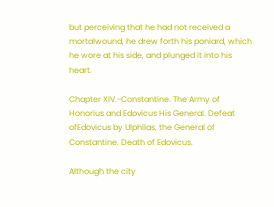but perceiving that he had not received a mortalwound, he drew forth his poniard, which he wore at his side, and plunged it into his heart.

Chapter XIV.-Constantine. The Army of Honorius and Edovicus His General. Defeat ofEdovicus by Ulphilas, the General of Constantine. Death of Edovicus.

Although the city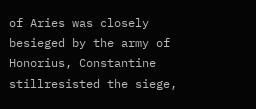of Aries was closely besieged by the army of Honorius, Constantine stillresisted the siege,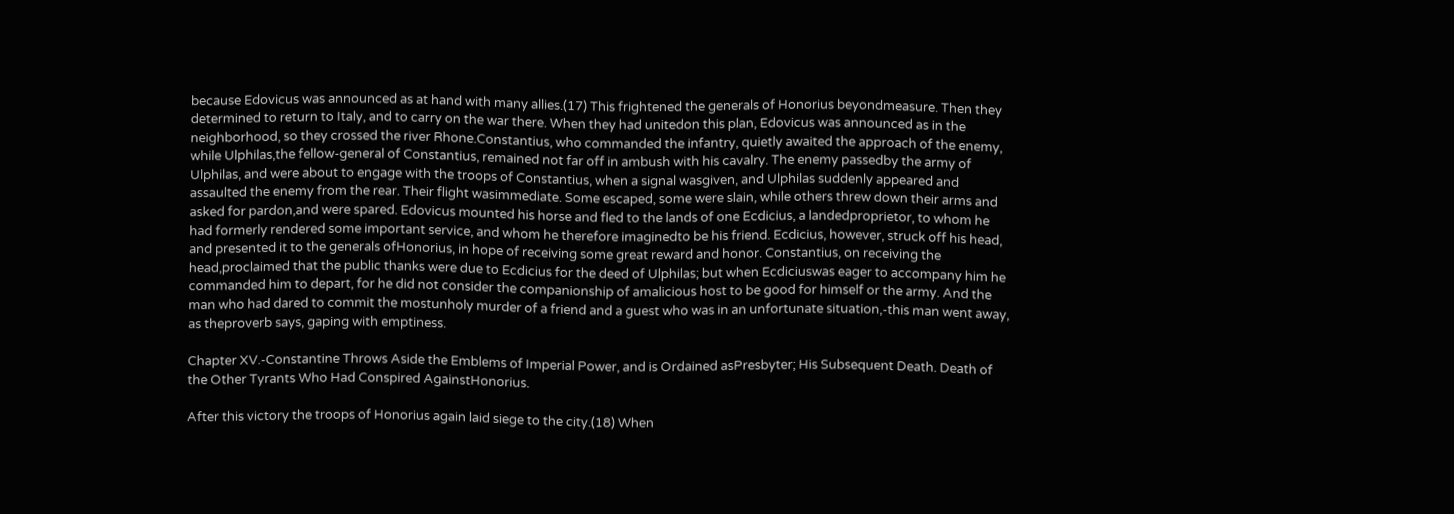because Edovicus was announced as at hand with many allies.(17) This frightened the generals of Honorius beyondmeasure. Then they determined to return to Italy, and to carry on the war there. When they had unitedon this plan, Edovicus was announced as in the neighborhood, so they crossed the river Rhone.Constantius, who commanded the infantry, quietly awaited the approach of the enemy, while Ulphilas,the fellow-general of Constantius, remained not far off in ambush with his cavalry. The enemy passedby the army of Ulphilas, and were about to engage with the troops of Constantius, when a signal wasgiven, and Ulphilas suddenly appeared and assaulted the enemy from the rear. Their flight wasimmediate. Some escaped, some were slain, while others threw down their arms and asked for pardon,and were spared. Edovicus mounted his horse and fled to the lands of one Ecdicius, a landedproprietor, to whom he had formerly rendered some important service, and whom he therefore imaginedto be his friend. Ecdicius, however, struck off his head, and presented it to the generals ofHonorius, in hope of receiving some great reward and honor. Constantius, on receiving the head,proclaimed that the public thanks were due to Ecdicius for the deed of Ulphilas; but when Ecdiciuswas eager to accompany him he commanded him to depart, for he did not consider the companionship of amalicious host to be good for himself or the army. And the man who had dared to commit the mostunholy murder of a friend and a guest who was in an unfortunate situation,-this man went away, as theproverb says, gaping with emptiness.

Chapter XV.-Constantine Throws Aside the Emblems of Imperial Power, and is Ordained asPresbyter; His Subsequent Death. Death of the Other Tyrants Who Had Conspired AgainstHonorius.

After this victory the troops of Honorius again laid siege to the city.(18) When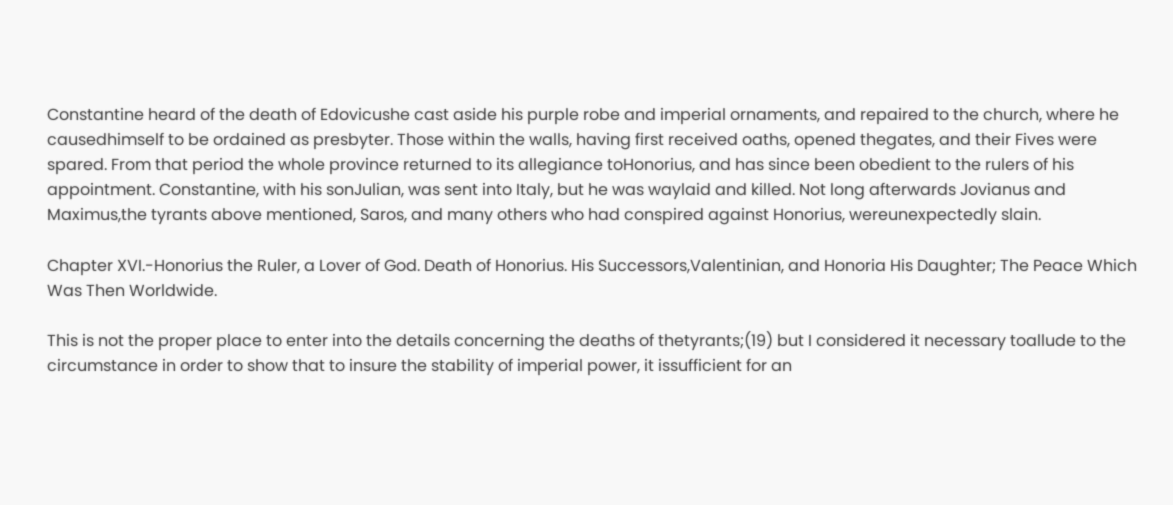Constantine heard of the death of Edovicushe cast aside his purple robe and imperial ornaments, and repaired to the church, where he causedhimself to be ordained as presbyter. Those within the walls, having first received oaths, opened thegates, and their Fives were spared. From that period the whole province returned to its allegiance toHonorius, and has since been obedient to the rulers of his appointment. Constantine, with his sonJulian, was sent into Italy, but he was waylaid and killed. Not long afterwards Jovianus and Maximus,the tyrants above mentioned, Saros, and many others who had conspired against Honorius, wereunexpectedly slain.

Chapter XVI.-Honorius the Ruler, a Lover of God. Death of Honorius. His Successors,Valentinian, and Honoria His Daughter; The Peace Which Was Then Worldwide.

This is not the proper place to enter into the details concerning the deaths of thetyrants;(19) but I considered it necessary toallude to the circumstance in order to show that to insure the stability of imperial power, it issufficient for an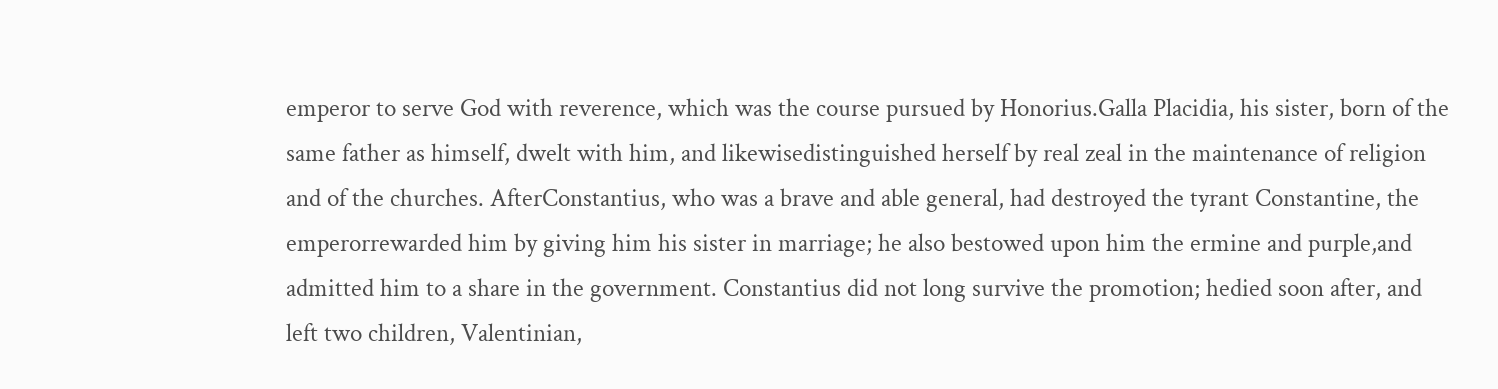emperor to serve God with reverence, which was the course pursued by Honorius.Galla Placidia, his sister, born of the same father as himself, dwelt with him, and likewisedistinguished herself by real zeal in the maintenance of religion and of the churches. AfterConstantius, who was a brave and able general, had destroyed the tyrant Constantine, the emperorrewarded him by giving him his sister in marriage; he also bestowed upon him the ermine and purple,and admitted him to a share in the government. Constantius did not long survive the promotion; hedied soon after, and left two children, Valentinian,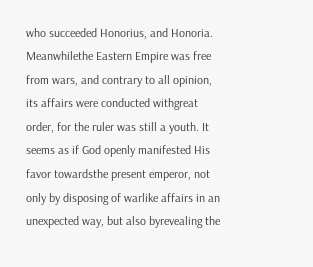who succeeded Honorius, and Honoria. Meanwhilethe Eastern Empire was free from wars, and contrary to all opinion, its affairs were conducted withgreat order, for the ruler was still a youth. It seems as if God openly manifested His favor towardsthe present emperor, not only by disposing of warlike affairs in an unexpected way, but also byrevealing the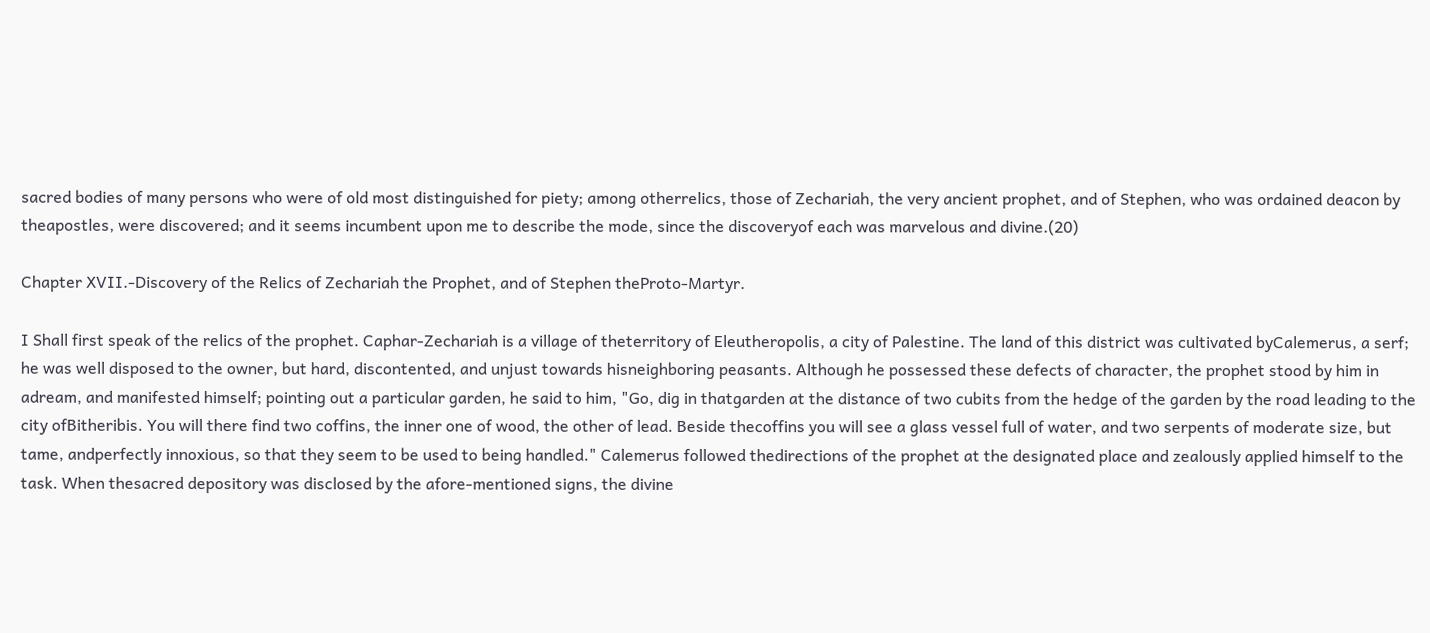sacred bodies of many persons who were of old most distinguished for piety; among otherrelics, those of Zechariah, the very ancient prophet, and of Stephen, who was ordained deacon by theapostles, were discovered; and it seems incumbent upon me to describe the mode, since the discoveryof each was marvelous and divine.(20)

Chapter XVII.-Discovery of the Relics of Zechariah the Prophet, and of Stephen theProto-Martyr.

I Shall first speak of the relics of the prophet. Caphar-Zechariah is a village of theterritory of Eleutheropolis, a city of Palestine. The land of this district was cultivated byCalemerus, a serf; he was well disposed to the owner, but hard, discontented, and unjust towards hisneighboring peasants. Although he possessed these defects of character, the prophet stood by him in adream, and manifested himself; pointing out a particular garden, he said to him, "Go, dig in thatgarden at the distance of two cubits from the hedge of the garden by the road leading to the city ofBitheribis. You will there find two coffins, the inner one of wood, the other of lead. Beside thecoffins you will see a glass vessel full of water, and two serpents of moderate size, but tame, andperfectly innoxious, so that they seem to be used to being handled." Calemerus followed thedirections of the prophet at the designated place and zealously applied himself to the task. When thesacred depository was disclosed by the afore-mentioned signs, the divine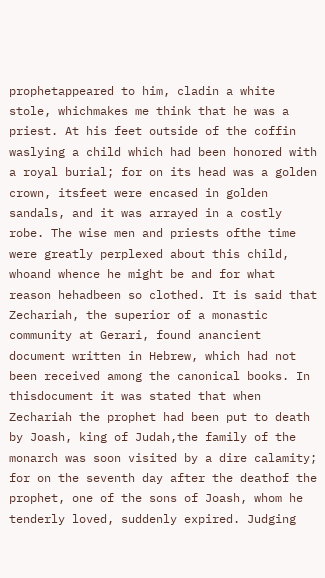prophetappeared to him, cladin a white stole, whichmakes me think that he was a priest. At his feet outside of the coffin waslying a child which had been honored with a royal burial; for on its head was a golden crown, itsfeet were encased in golden sandals, and it was arrayed in a costly robe. The wise men and priests ofthe time were greatly perplexed about this child, whoand whence he might be and for what reason hehadbeen so clothed. It is said that Zechariah, the superior of a monastic community at Gerari, found anancient document written in Hebrew, which had not been received among the canonical books. In thisdocument it was stated that when Zechariah the prophet had been put to death by Joash, king of Judah,the family of the monarch was soon visited by a dire calamity; for on the seventh day after the deathof the prophet, one of the sons of Joash, whom he tenderly loved, suddenly expired. Judging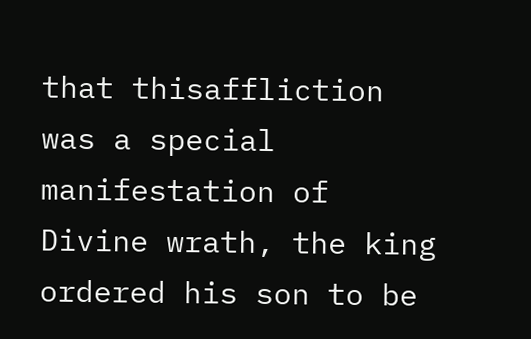that thisaffliction was a special manifestation of Divine wrath, the king ordered his son to be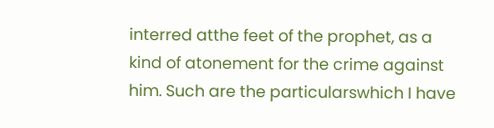interred atthe feet of the prophet, as a kind of atonement for the crime against him. Such are the particularswhich I have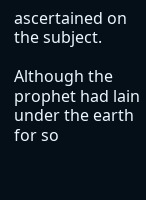ascertained on the subject.

Although the prophet had lain under the earth for so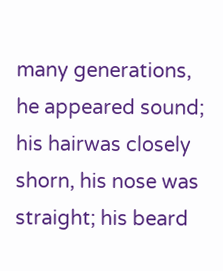many generations, he appeared sound; his hairwas closely shorn, his nose was straight; his beard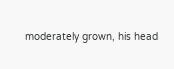moderately grown, his head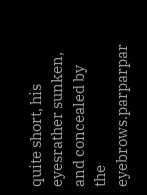quite short, his eyesrather sunken, and concealed by the eyebrows.parparpar